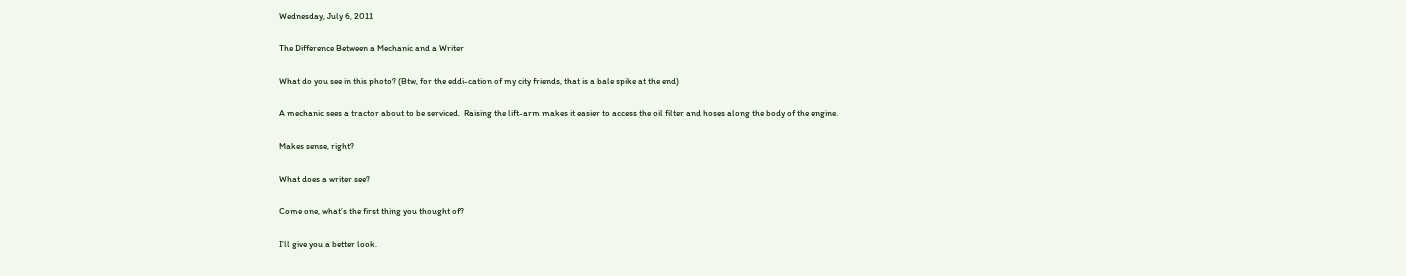Wednesday, July 6, 2011

The Difference Between a Mechanic and a Writer

What do you see in this photo? (Btw, for the eddi-cation of my city friends, that is a bale spike at the end)

A mechanic sees a tractor about to be serviced.  Raising the lift-arm makes it easier to access the oil filter and hoses along the body of the engine.

Makes sense, right?

What does a writer see?

Come one, what’s the first thing you thought of?

I’ll give you a better look.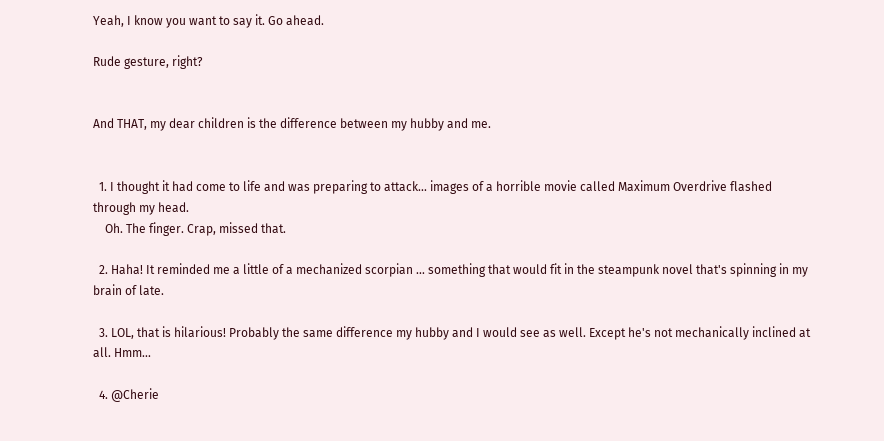Yeah, I know you want to say it. Go ahead.

Rude gesture, right?


And THAT, my dear children is the difference between my hubby and me.


  1. I thought it had come to life and was preparing to attack... images of a horrible movie called Maximum Overdrive flashed through my head.
    Oh. The finger. Crap, missed that.

  2. Haha! It reminded me a little of a mechanized scorpian ... something that would fit in the steampunk novel that's spinning in my brain of late.

  3. LOL, that is hilarious! Probably the same difference my hubby and I would see as well. Except he's not mechanically inclined at all. Hmm...

  4. @Cherie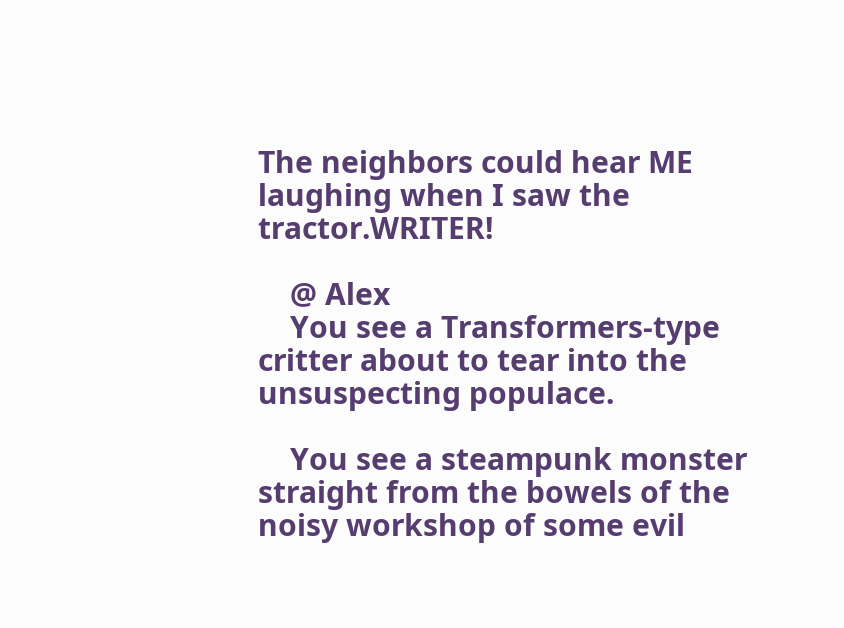The neighbors could hear ME laughing when I saw the tractor.WRITER!

    @ Alex
    You see a Transformers-type critter about to tear into the unsuspecting populace.

    You see a steampunk monster straight from the bowels of the noisy workshop of some evil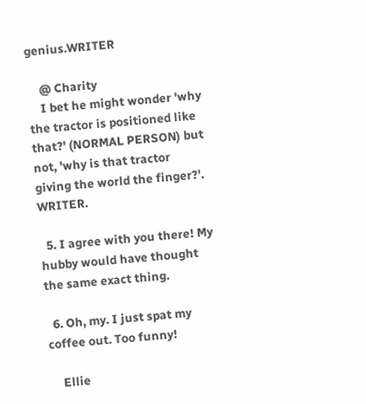genius.WRITER

    @ Charity
    I bet he might wonder 'why the tractor is positioned like that?' (NORMAL PERSON) but not, 'why is that tractor giving the world the finger?'. WRITER.

  5. I agree with you there! My hubby would have thought the same exact thing.

  6. Oh, my. I just spat my coffee out. Too funny!

    Ellie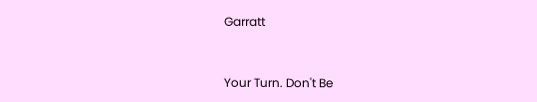Garratt


Your Turn. Don't Be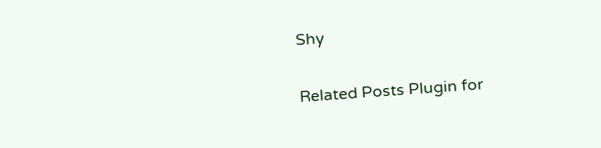Shy

Related Posts Plugin for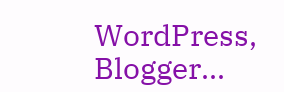WordPress, Blogger...